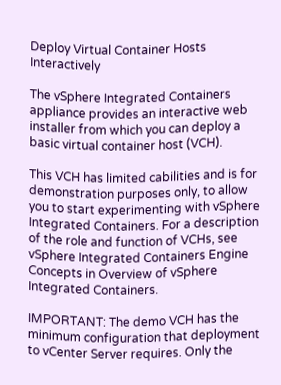Deploy Virtual Container Hosts Interactively

The vSphere Integrated Containers appliance provides an interactive web installer from which you can deploy a basic virtual container host (VCH).

This VCH has limited cabilities and is for demonstration purposes only, to allow you to start experimenting with vSphere Integrated Containers. For a description of the role and function of VCHs, see vSphere Integrated Containers Engine Concepts in Overview of vSphere Integrated Containers.

IMPORTANT: The demo VCH has the minimum configuration that deployment to vCenter Server requires. Only the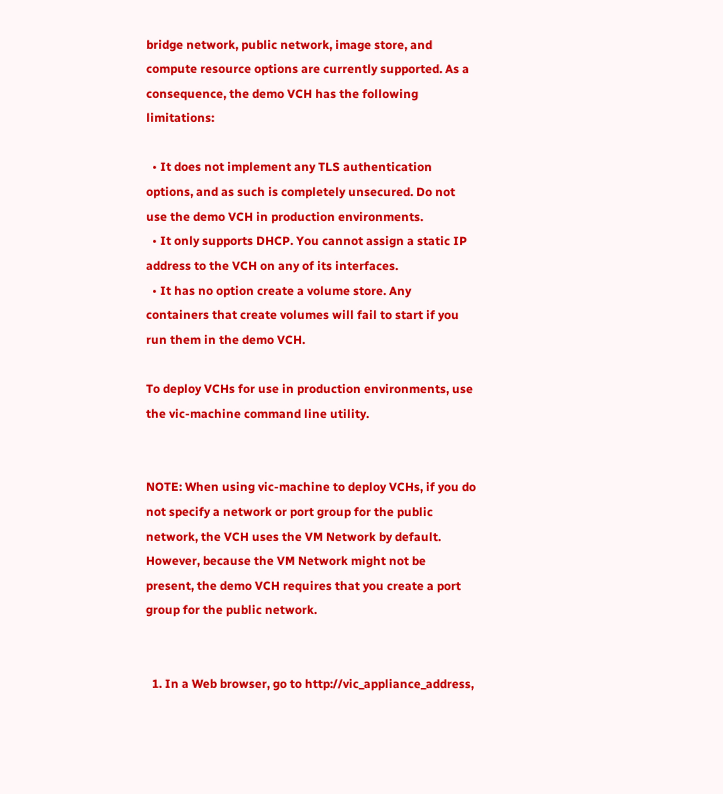bridge network, public network, image store, and compute resource options are currently supported. As a consequence, the demo VCH has the following limitations:

  • It does not implement any TLS authentication options, and as such is completely unsecured. Do not use the demo VCH in production environments.
  • It only supports DHCP. You cannot assign a static IP address to the VCH on any of its interfaces.
  • It has no option create a volume store. Any containers that create volumes will fail to start if you run them in the demo VCH.

To deploy VCHs for use in production environments, use the vic-machine command line utility.


NOTE: When using vic-machine to deploy VCHs, if you do not specify a network or port group for the public network, the VCH uses the VM Network by default. However, because the VM Network might not be present, the demo VCH requires that you create a port group for the public network.


  1. In a Web browser, go to http://vic_appliance_address,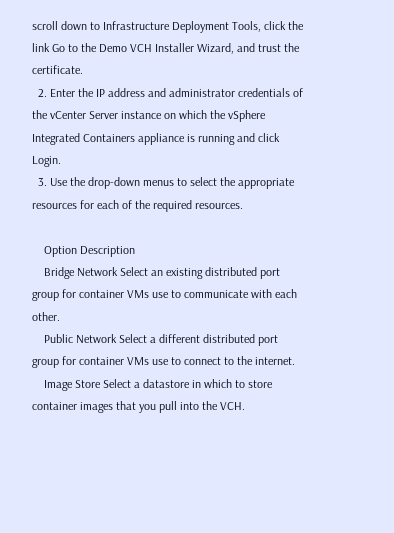scroll down to Infrastructure Deployment Tools, click the link Go to the Demo VCH Installer Wizard, and trust the certificate.
  2. Enter the IP address and administrator credentials of the vCenter Server instance on which the vSphere Integrated Containers appliance is running and click Login.
  3. Use the drop-down menus to select the appropriate resources for each of the required resources.

    Option Description
    Bridge Network Select an existing distributed port group for container VMs use to communicate with each other.
    Public Network Select a different distributed port group for container VMs use to connect to the internet.
    Image Store Select a datastore in which to store container images that you pull into the VCH.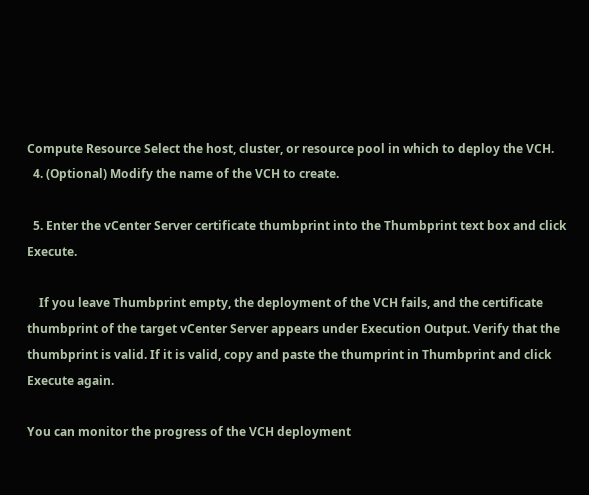Compute Resource Select the host, cluster, or resource pool in which to deploy the VCH.
  4. (Optional) Modify the name of the VCH to create.

  5. Enter the vCenter Server certificate thumbprint into the Thumbprint text box and click Execute.

    If you leave Thumbprint empty, the deployment of the VCH fails, and the certificate thumbprint of the target vCenter Server appears under Execution Output. Verify that the thumbprint is valid. If it is valid, copy and paste the thumprint in Thumbprint and click Execute again.

You can monitor the progress of the VCH deployment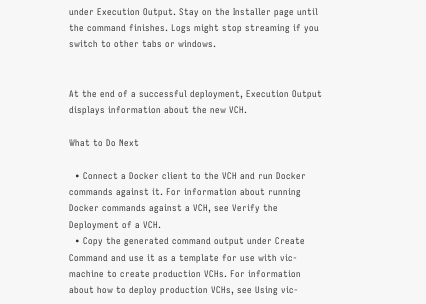under Execution Output. Stay on the Installer page until the command finishes. Logs might stop streaming if you switch to other tabs or windows.


At the end of a successful deployment, Execution Output displays information about the new VCH.

What to Do Next

  • Connect a Docker client to the VCH and run Docker commands against it. For information about running Docker commands against a VCH, see Verify the Deployment of a VCH.
  • Copy the generated command output under Create Command and use it as a template for use with vic-machine to create production VCHs. For information about how to deploy production VCHs, see Using vic-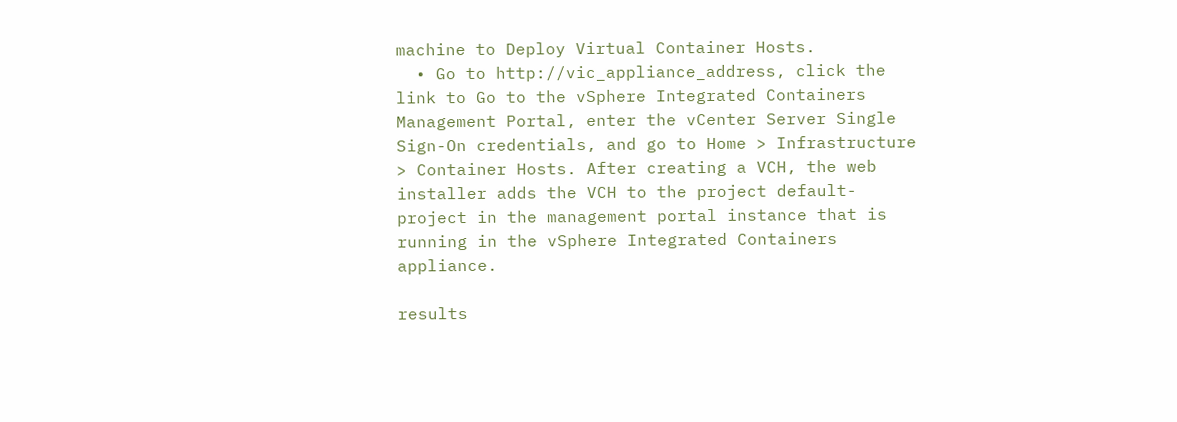machine to Deploy Virtual Container Hosts.
  • Go to http://vic_appliance_address, click the link to Go to the vSphere Integrated Containers Management Portal, enter the vCenter Server Single Sign-On credentials, and go to Home > Infrastructure > Container Hosts. After creating a VCH, the web installer adds the VCH to the project default-project in the management portal instance that is running in the vSphere Integrated Containers appliance.

results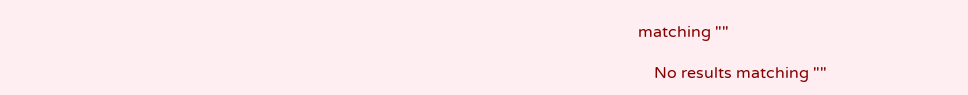matching ""

    No results matching ""